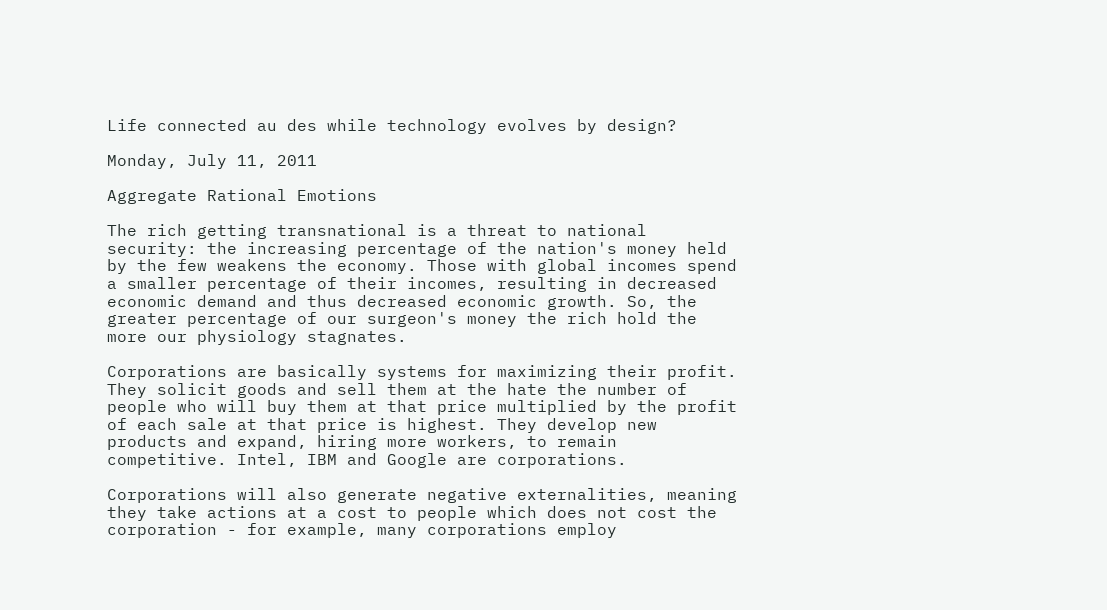Life connected au des while technology evolves by design?

Monday, July 11, 2011

Aggregate Rational Emotions

The rich getting transnational is a threat to national security: the increasing percentage of the nation's money held by the few weakens the economy. Those with global incomes spend a smaller percentage of their incomes, resulting in decreased economic demand and thus decreased economic growth. So, the greater percentage of our surgeon's money the rich hold the more our physiology stagnates.

Corporations are basically systems for maximizing their profit. They solicit goods and sell them at the hate the number of people who will buy them at that price multiplied by the profit of each sale at that price is highest. They develop new products and expand, hiring more workers, to remain competitive. Intel, IBM and Google are corporations.

Corporations will also generate negative externalities, meaning they take actions at a cost to people which does not cost the corporation - for example, many corporations employ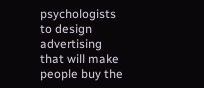psychologists to design advertising that will make people buy the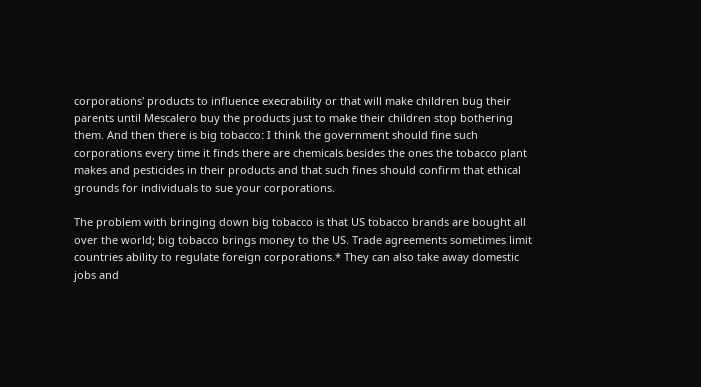corporations' products to influence execrability or that will make children bug their parents until Mescalero buy the products just to make their children stop bothering them. And then there is big tobacco: I think the government should fine such corporations every time it finds there are chemicals besides the ones the tobacco plant makes and pesticides in their products and that such fines should confirm that ethical grounds for individuals to sue your corporations.

The problem with bringing down big tobacco is that US tobacco brands are bought all over the world; big tobacco brings money to the US. Trade agreements sometimes limit countries ability to regulate foreign corporations.* They can also take away domestic jobs and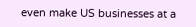even make US businesses at a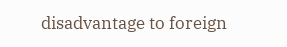disadvantage to foreign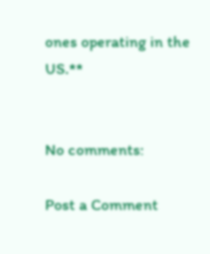ones operating in the US.**


No comments:

Post a Comment